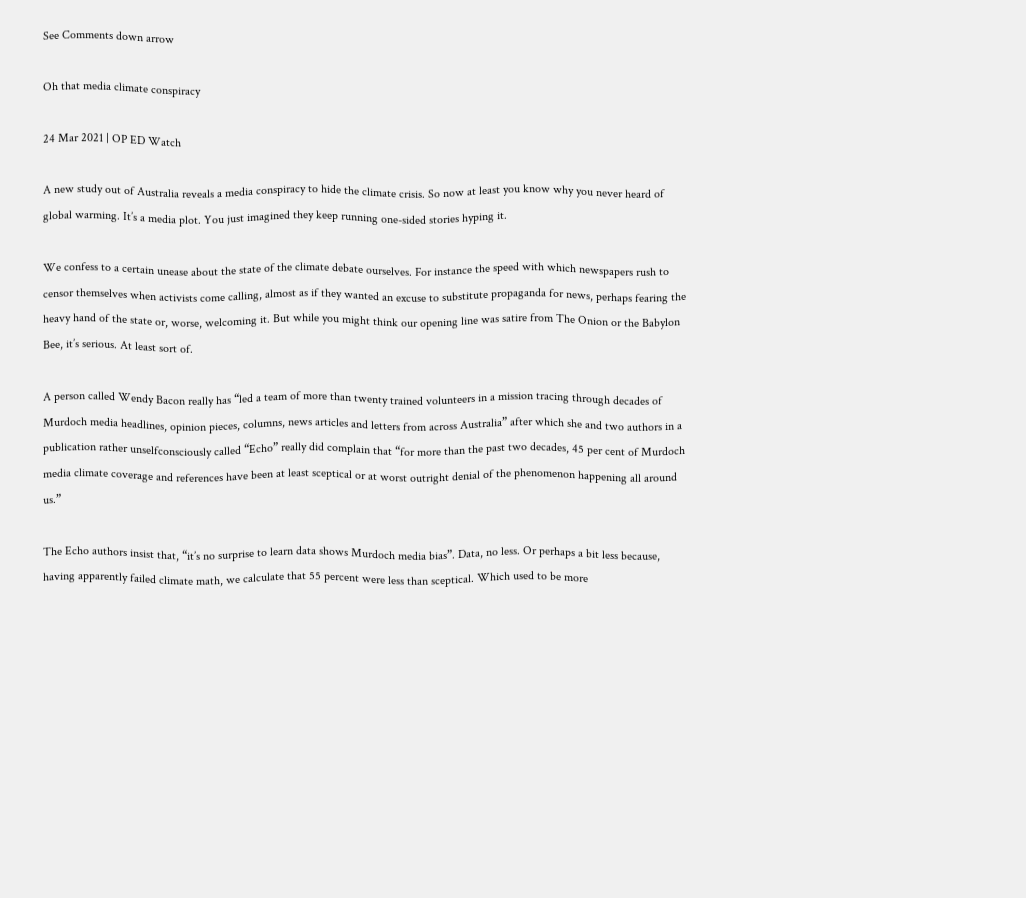See Comments down arrow

Oh that media climate conspiracy

24 Mar 2021 | OP ED Watch

A new study out of Australia reveals a media conspiracy to hide the climate crisis. So now at least you know why you never heard of global warming. It’s a media plot. You just imagined they keep running one-sided stories hyping it.

We confess to a certain unease about the state of the climate debate ourselves. For instance the speed with which newspapers rush to censor themselves when activists come calling, almost as if they wanted an excuse to substitute propaganda for news, perhaps fearing the heavy hand of the state or, worse, welcoming it. But while you might think our opening line was satire from The Onion or the Babylon Bee, it’s serious. At least sort of.

A person called Wendy Bacon really has “led a team of more than twenty trained volunteers in a mission tracing through decades of Murdoch media headlines, opinion pieces, columns, news articles and letters from across Australia” after which she and two authors in a publication rather unselfconsciously called “Echo” really did complain that “for more than the past two decades, 45 per cent of Murdoch media climate coverage and references have been at least sceptical or at worst outright denial of the phenomenon happening all around us.”

The Echo authors insist that, “it’s no surprise to learn data shows Murdoch media bias”. Data, no less. Or perhaps a bit less because, having apparently failed climate math, we calculate that 55 percent were less than sceptical. Which used to be more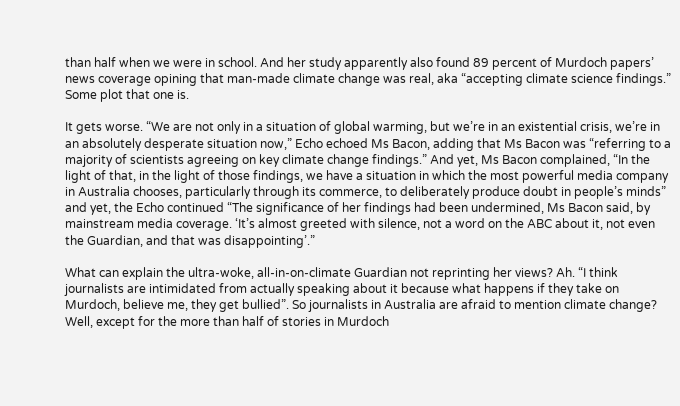than half when we were in school. And her study apparently also found 89 percent of Murdoch papers’ news coverage opining that man-made climate change was real, aka “accepting climate science findings.” Some plot that one is.

It gets worse. “We are not only in a situation of global warming, but we’re in an existential crisis, we’re in an absolutely desperate situation now,” Echo echoed Ms Bacon, adding that Ms Bacon was “referring to a majority of scientists agreeing on key climate change findings.” And yet, Ms Bacon complained, “In the light of that, in the light of those findings, we have a situation in which the most powerful media company in Australia chooses, particularly through its commerce, to deliberately produce doubt in people’s minds” and yet, the Echo continued “The significance of her findings had been undermined, Ms Bacon said, by mainstream media coverage. ‘It’s almost greeted with silence, not a word on the ABC about it, not even the Guardian, and that was disappointing’.”

What can explain the ultra-woke, all-in-on-climate Guardian not reprinting her views? Ah. “I think journalists are intimidated from actually speaking about it because what happens if they take on Murdoch, believe me, they get bullied”. So journalists in Australia are afraid to mention climate change? Well, except for the more than half of stories in Murdoch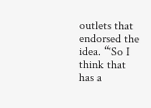outlets that endorsed the idea. “‘So I think that has a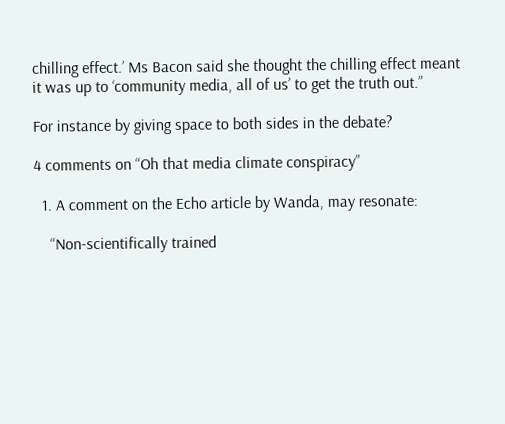chilling effect.’ Ms Bacon said she thought the chilling effect meant it was up to ‘community media, all of us’ to get the truth out.”

For instance by giving space to both sides in the debate?

4 comments on “Oh that media climate conspiracy”

  1. A comment on the Echo article by Wanda, may resonate:

    “Non-scientifically trained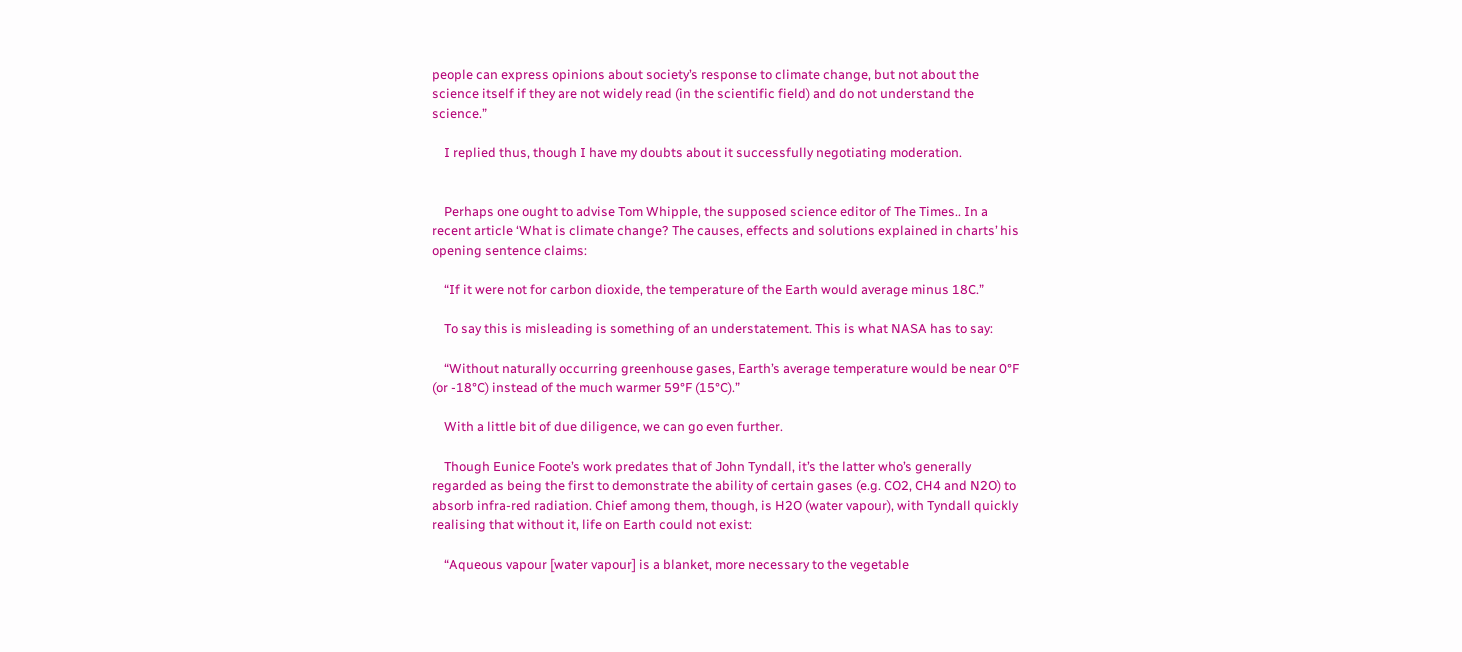people can express opinions about society’s response to climate change, but not about the science itself if they are not widely read (in the scientific field) and do not understand the science.”

    I replied thus, though I have my doubts about it successfully negotiating moderation.


    Perhaps one ought to advise Tom Whipple, the supposed science editor of The Times.. In a recent article ‘What is climate change? The causes, effects and solutions explained in charts’ his opening sentence claims:

    “If it were not for carbon dioxide, the temperature of the Earth would average minus 18C.”

    To say this is misleading is something of an understatement. This is what NASA has to say:

    “Without naturally occurring greenhouse gases, Earth’s average temperature would be near 0°F (or -18°C) instead of the much warmer 59°F (15°C).”

    With a little bit of due diligence, we can go even further.

    Though Eunice Foote’s work predates that of John Tyndall, it’s the latter who’s generally regarded as being the first to demonstrate the ability of certain gases (e.g. CO2, CH4 and N2O) to absorb infra-red radiation. Chief among them, though, is H2O (water vapour), with Tyndall quickly realising that without it, life on Earth could not exist:

    “Aqueous vapour [water vapour] is a blanket, more necessary to the vegetable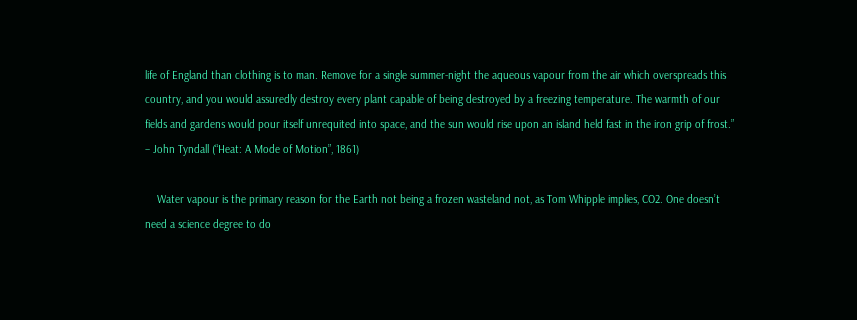life of England than clothing is to man. Remove for a single summer-night the aqueous vapour from the air which overspreads this country, and you would assuredly destroy every plant capable of being destroyed by a freezing temperature. The warmth of our fields and gardens would pour itself unrequited into space, and the sun would rise upon an island held fast in the iron grip of frost.” – John Tyndall (“Heat: A Mode of Motion”, 1861)

    Water vapour is the primary reason for the Earth not being a frozen wasteland not, as Tom Whipple implies, CO2. One doesn’t need a science degree to do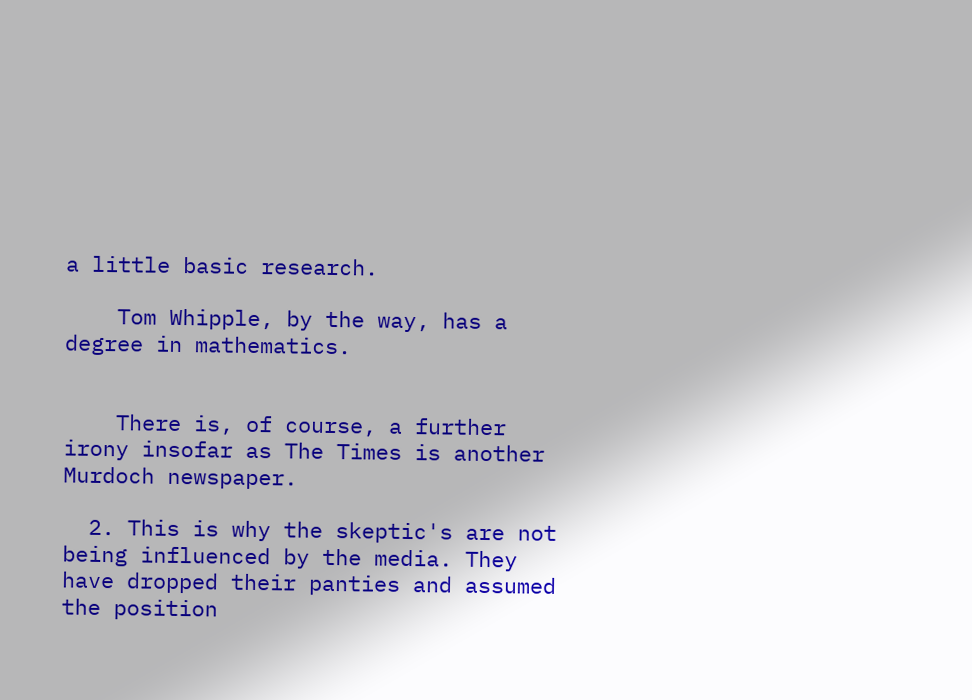a little basic research.

    Tom Whipple, by the way, has a degree in mathematics.


    There is, of course, a further irony insofar as The Times is another Murdoch newspaper.

  2. This is why the skeptic's are not being influenced by the media. They have dropped their panties and assumed the position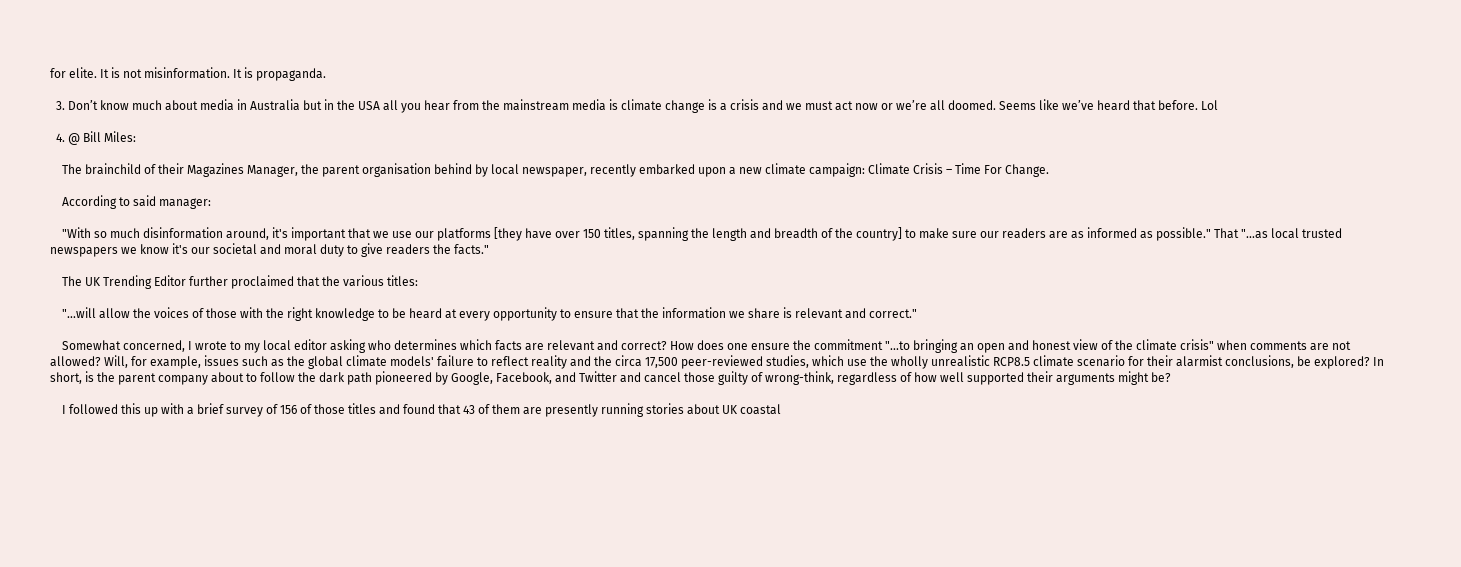for elite. It is not misinformation. It is propaganda.

  3. Don’t know much about media in Australia but in the USA all you hear from the mainstream media is climate change is a crisis and we must act now or we’re all doomed. Seems like we’ve heard that before. Lol

  4. @ Bill Miles:

    The brainchild of their Magazines Manager, the parent organisation behind by local newspaper, recently embarked upon a new climate campaign: Climate Crisis – Time For Change.

    According to said manager:

    "With so much disinformation around, it's important that we use our platforms [they have over 150 titles, spanning the length and breadth of the country] to make sure our readers are as informed as possible." That "...as local trusted newspapers we know it's our societal and moral duty to give readers the facts."

    The UK Trending Editor further proclaimed that the various titles:

    "...will allow the voices of those with the right knowledge to be heard at every opportunity to ensure that the information we share is relevant and correct."

    Somewhat concerned, I wrote to my local editor asking who determines which facts are relevant and correct? How does one ensure the commitment "...to bringing an open and honest view of the climate crisis" when comments are not allowed? Will, for example, issues such as the global climate models' failure to reflect reality and the circa 17,500 peer-reviewed studies, which use the wholly unrealistic RCP8.5 climate scenario for their alarmist conclusions, be explored? In short, is the parent company about to follow the dark path pioneered by Google, Facebook, and Twitter and cancel those guilty of wrong-think, regardless of how well supported their arguments might be?

    I followed this up with a brief survey of 156 of those titles and found that 43 of them are presently running stories about UK coastal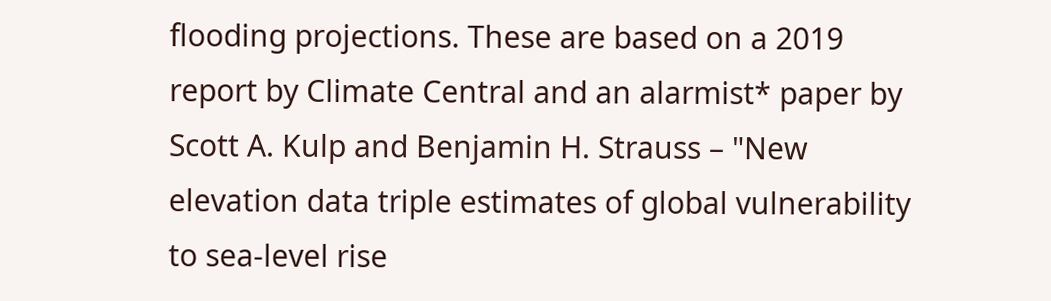flooding projections. These are based on a 2019 report by Climate Central and an alarmist* paper by Scott A. Kulp and Benjamin H. Strauss – "New elevation data triple estimates of global vulnerability to sea-level rise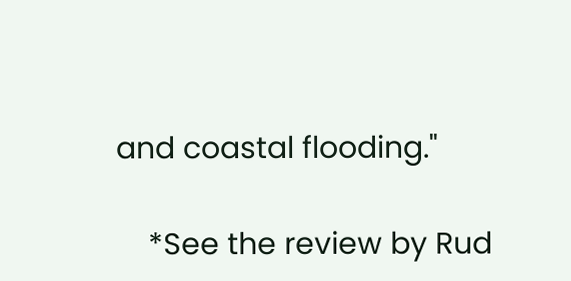and coastal flooding."

    *See the review by Rud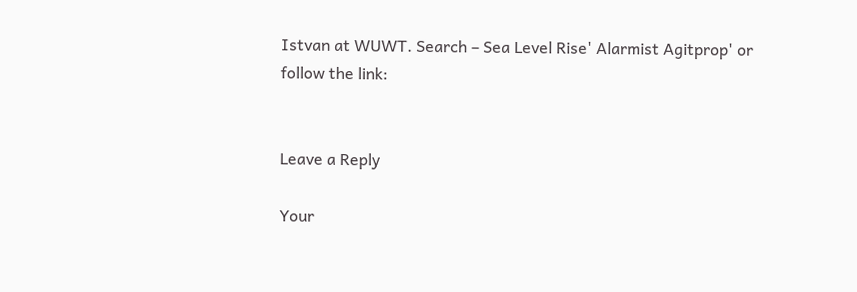Istvan at WUWT. Search – Sea Level Rise' Alarmist Agitprop' or follow the link:


Leave a Reply

Your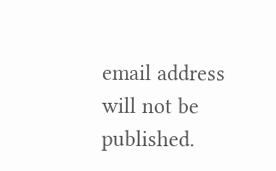email address will not be published.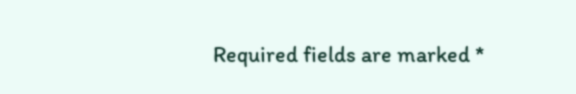Required fields are marked *